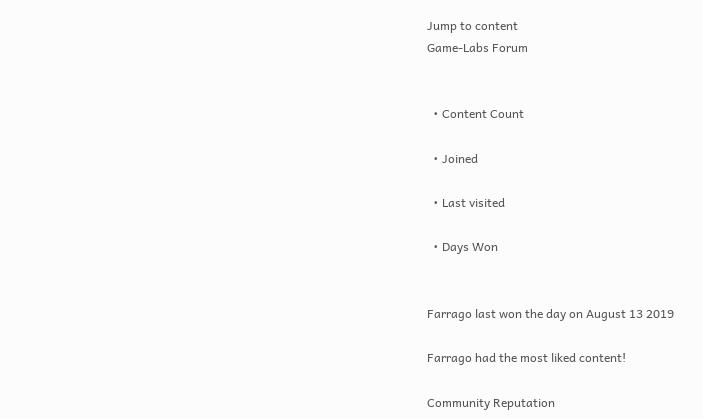Jump to content
Game-Labs Forum


  • Content Count

  • Joined

  • Last visited

  • Days Won


Farrago last won the day on August 13 2019

Farrago had the most liked content!

Community Reputation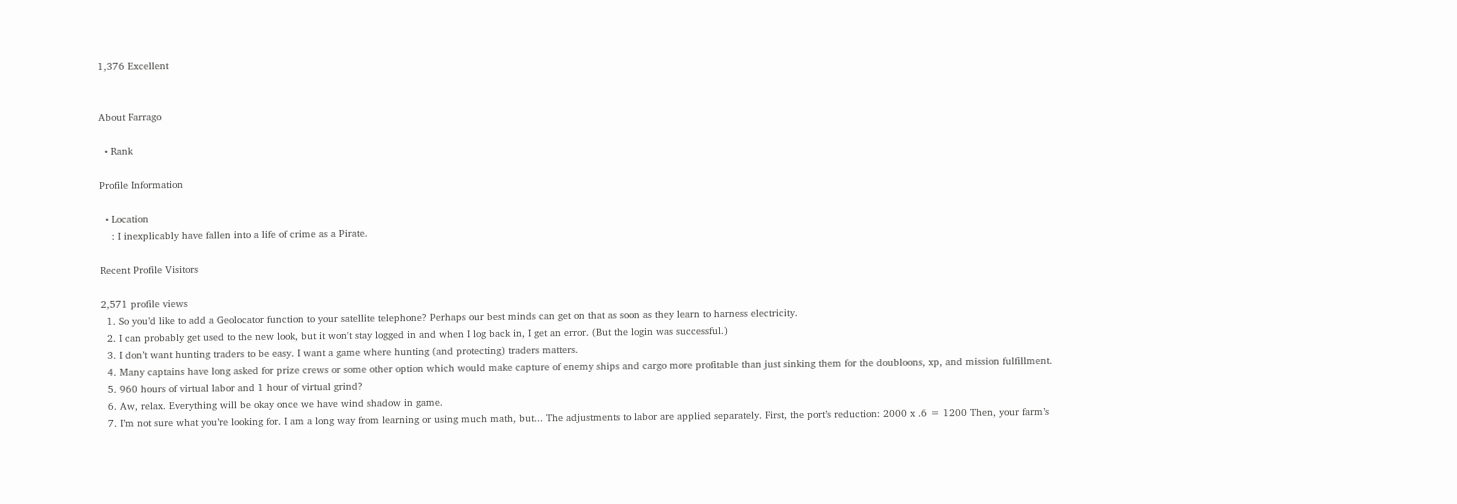1,376 Excellent


About Farrago

  • Rank

Profile Information

  • Location
    : I inexplicably have fallen into a life of crime as a Pirate.

Recent Profile Visitors

2,571 profile views
  1. So you’d like to add a Geolocator function to your satellite telephone? Perhaps our best minds can get on that as soon as they learn to harness electricity.
  2. I can probably get used to the new look, but it won't stay logged in and when I log back in, I get an error. (But the login was successful.)
  3. I don’t want hunting traders to be easy. I want a game where hunting (and protecting) traders matters.
  4. Many captains have long asked for prize crews or some other option which would make capture of enemy ships and cargo more profitable than just sinking them for the doubloons, xp, and mission fulfillment.
  5. 960 hours of virtual labor and 1 hour of virtual grind?
  6. Aw, relax. Everything will be okay once we have wind shadow in game.
  7. I’m not sure what you’re looking for. I am a long way from learning or using much math, but... The adjustments to labor are applied separately. First, the port’s reduction: 2000 x .6 = 1200 Then, your farm’s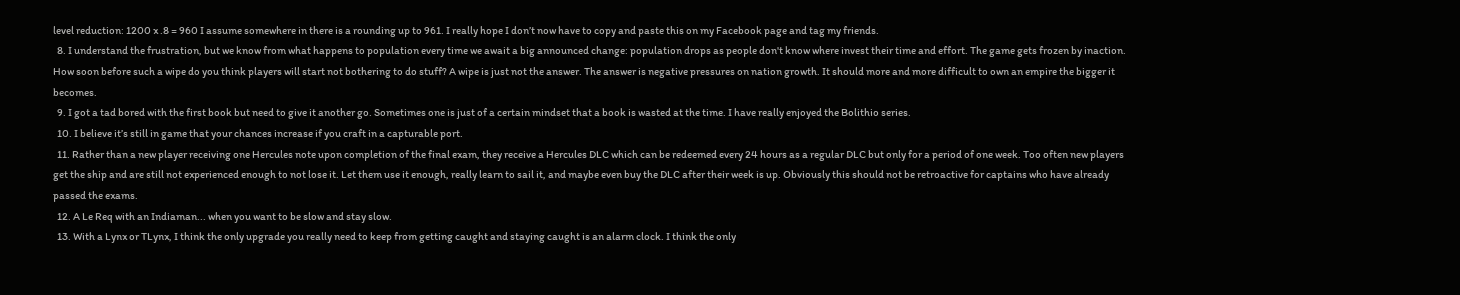level reduction: 1200 x .8 = 960 I assume somewhere in there is a rounding up to 961. I really hope I don’t now have to copy and paste this on my Facebook page and tag my friends.
  8. I understand the frustration, but we know from what happens to population every time we await a big announced change: population drops as people don't know where invest their time and effort. The game gets frozen by inaction. How soon before such a wipe do you think players will start not bothering to do stuff? A wipe is just not the answer. The answer is negative pressures on nation growth. It should more and more difficult to own an empire the bigger it becomes.
  9. I got a tad bored with the first book but need to give it another go. Sometimes one is just of a certain mindset that a book is wasted at the time. I have really enjoyed the Bolithio series.
  10. I believe it’s still in game that your chances increase if you craft in a capturable port.
  11. Rather than a new player receiving one Hercules note upon completion of the final exam, they receive a Hercules DLC which can be redeemed every 24 hours as a regular DLC but only for a period of one week. Too often new players get the ship and are still not experienced enough to not lose it. Let them use it enough, really learn to sail it, and maybe even buy the DLC after their week is up. Obviously this should not be retroactive for captains who have already passed the exams.
  12. A Le Req with an Indiaman... when you want to be slow and stay slow.
  13. With a Lynx or TLynx, I think the only upgrade you really need to keep from getting caught and staying caught is an alarm clock. I think the only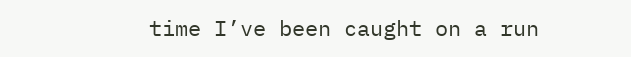time I’ve been caught on a run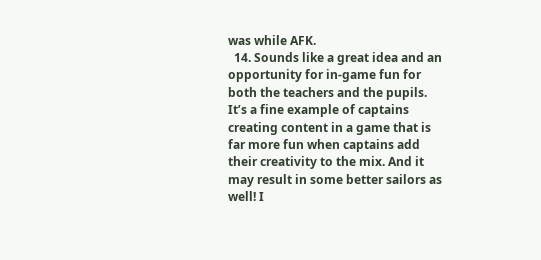was while AFK.
  14. Sounds like a great idea and an opportunity for in-game fun for both the teachers and the pupils. It’s a fine example of captains creating content in a game that is far more fun when captains add their creativity to the mix. And it may result in some better sailors as well! I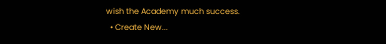wish the Academy much success.
  • Create New...